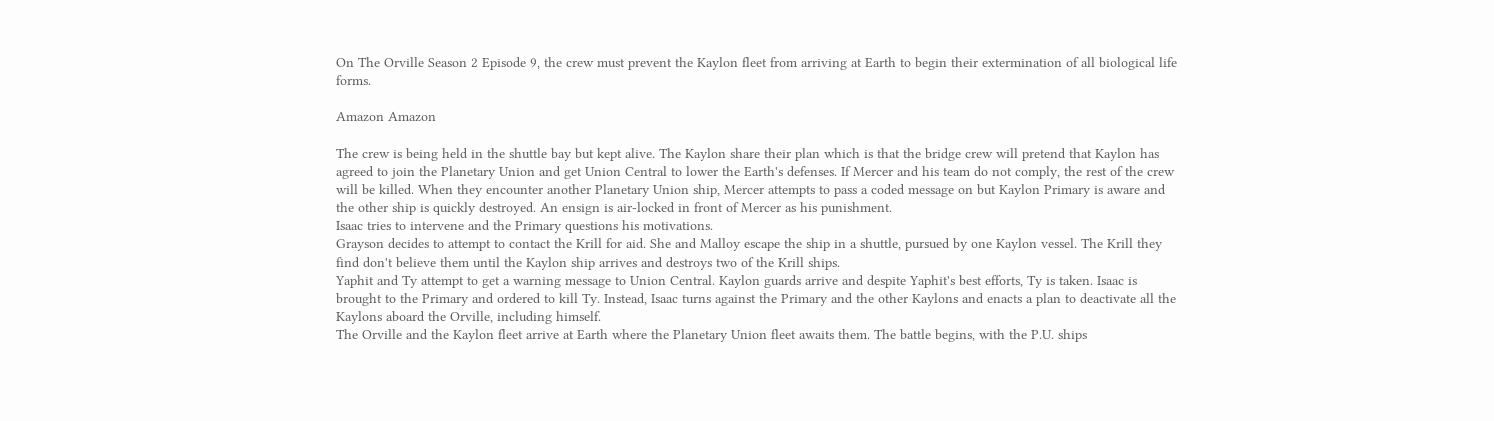On The Orville Season 2 Episode 9, the crew must prevent the Kaylon fleet from arriving at Earth to begin their extermination of all biological life forms.

Amazon Amazon

The crew is being held in the shuttle bay but kept alive. The Kaylon share their plan which is that the bridge crew will pretend that Kaylon has agreed to join the Planetary Union and get Union Central to lower the Earth's defenses. If Mercer and his team do not comply, the rest of the crew will be killed. When they encounter another Planetary Union ship, Mercer attempts to pass a coded message on but Kaylon Primary is aware and the other ship is quickly destroyed. An ensign is air-locked in front of Mercer as his punishment.
Isaac tries to intervene and the Primary questions his motivations.
Grayson decides to attempt to contact the Krill for aid. She and Malloy escape the ship in a shuttle, pursued by one Kaylon vessel. The Krill they find don't believe them until the Kaylon ship arrives and destroys two of the Krill ships.
Yaphit and Ty attempt to get a warning message to Union Central. Kaylon guards arrive and despite Yaphit's best efforts, Ty is taken. Isaac is brought to the Primary and ordered to kill Ty. Instead, Isaac turns against the Primary and the other Kaylons and enacts a plan to deactivate all the Kaylons aboard the Orville, including himself.
The Orville and the Kaylon fleet arrive at Earth where the Planetary Union fleet awaits them. The battle begins, with the P.U. ships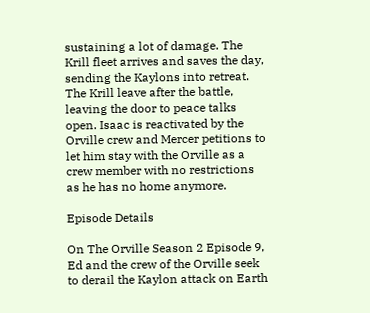sustaining a lot of damage. The Krill fleet arrives and saves the day, sending the Kaylons into retreat.
The Krill leave after the battle, leaving the door to peace talks open. Isaac is reactivated by the Orville crew and Mercer petitions to let him stay with the Orville as a crew member with no restrictions as he has no home anymore.

Episode Details

On The Orville Season 2 Episode 9, Ed and the crew of the Orville seek to derail the Kaylon attack on Earth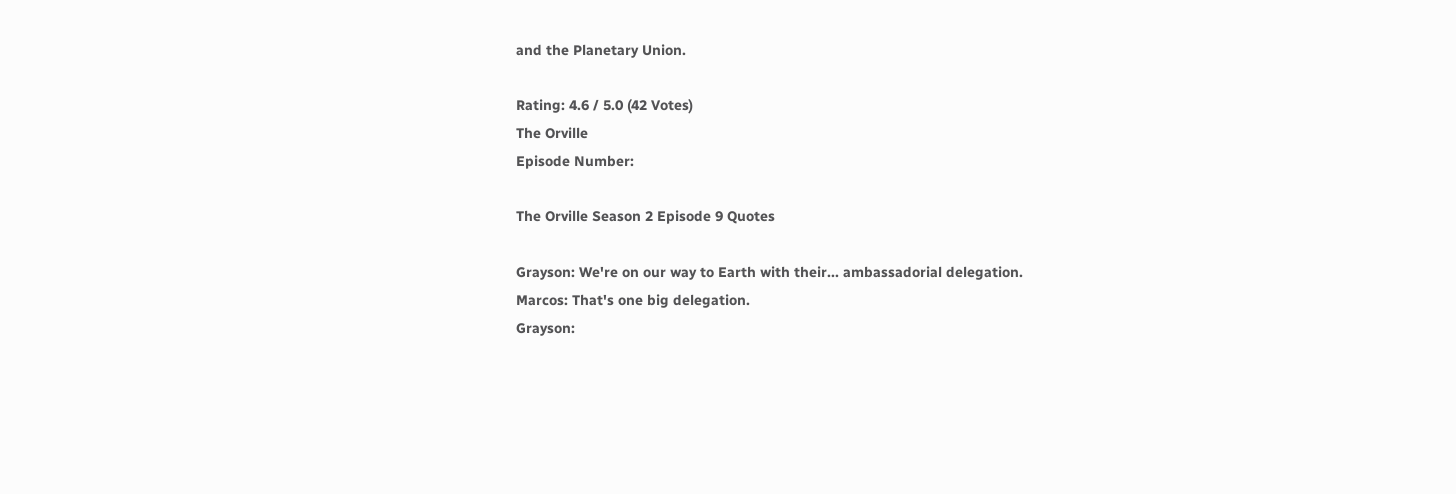and the Planetary Union.

Rating: 4.6 / 5.0 (42 Votes)
The Orville
Episode Number:

The Orville Season 2 Episode 9 Quotes

Grayson: We're on our way to Earth with their... ambassadorial delegation.
Marcos: That's one big delegation.
Grayson: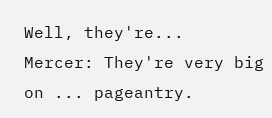Well, they're...
Mercer: They're very big on ... pageantry.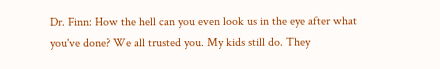Dr. Finn: How the hell can you even look us in the eye after what you've done? We all trusted you. My kids still do. They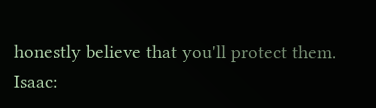honestly believe that you'll protect them.
Isaac: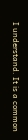I understand. It is a common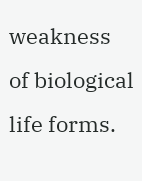weakness of biological life forms.